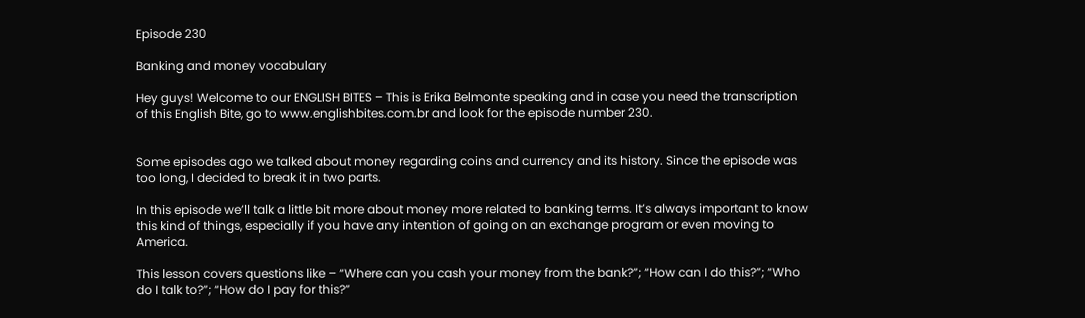Episode 230

Banking and money vocabulary

Hey guys! Welcome to our ENGLISH BITES – This is Erika Belmonte speaking and in case you need the transcription of this English Bite, go to www.englishbites.com.br and look for the episode number 230.


Some episodes ago we talked about money regarding coins and currency and its history. Since the episode was too long, I decided to break it in two parts.

In this episode we’ll talk a little bit more about money more related to banking terms. It’s always important to know this kind of things, especially if you have any intention of going on an exchange program or even moving to America.

This lesson covers questions like – “Where can you cash your money from the bank?”; “How can I do this?”; “Who do I talk to?”; “How do I pay for this?”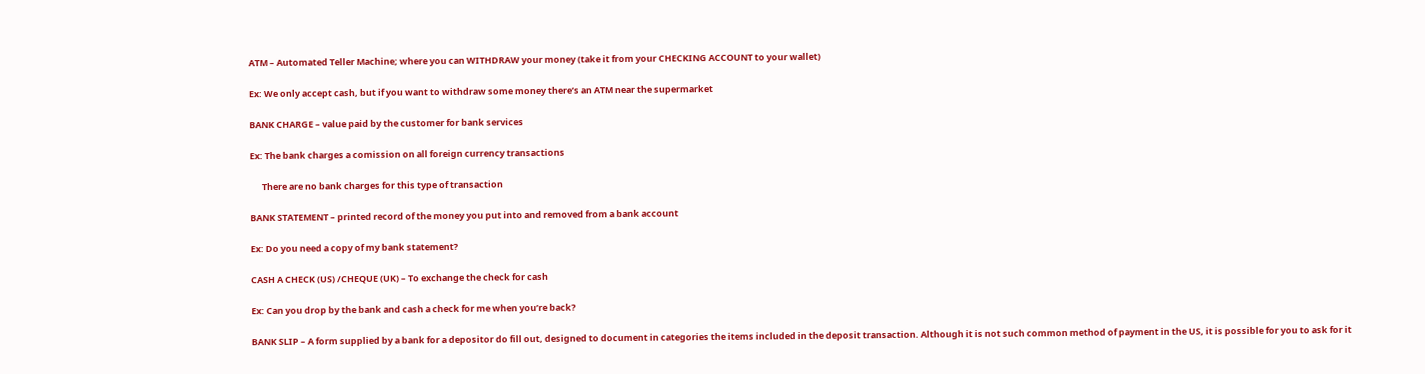ATM – Automated Teller Machine; where you can WITHDRAW your money (take it from your CHECKING ACCOUNT to your wallet)

Ex: We only accept cash, but if you want to withdraw some money there’s an ATM near the supermarket

BANK CHARGE – value paid by the customer for bank services

Ex: The bank charges a comission on all foreign currency transactions

      There are no bank charges for this type of transaction

BANK STATEMENT – printed record of the money you put into and removed from a bank account

Ex: Do you need a copy of my bank statement?

CASH A CHECK (US) /CHEQUE (UK) – To exchange the check for cash

Ex: Can you drop by the bank and cash a check for me when you’re back?

BANK SLIP – A form supplied by a bank for a depositor do fill out, designed to document in categories the items included in the deposit transaction. Although it is not such common method of payment in the US, it is possible for you to ask for it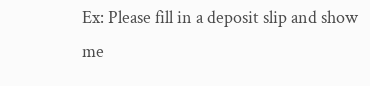Ex: Please fill in a deposit slip and show me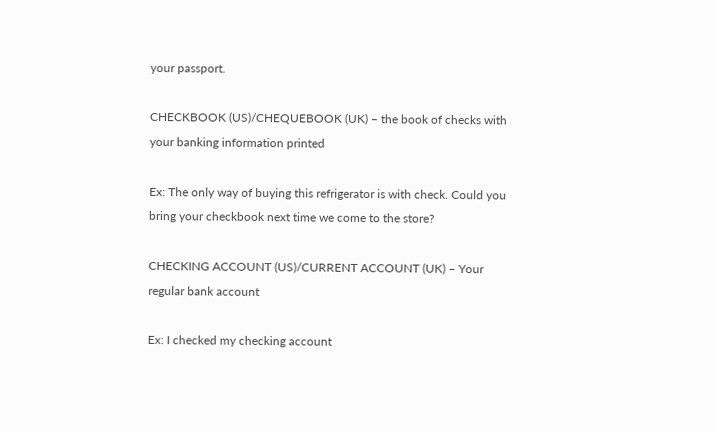your passport.

CHECKBOOK (US)/CHEQUEBOOK (UK) – the book of checks with your banking information printed

Ex: The only way of buying this refrigerator is with check. Could you bring your checkbook next time we come to the store?

CHECKING ACCOUNT (US)/CURRENT ACCOUNT (UK) – Your regular bank account

Ex: I checked my checking account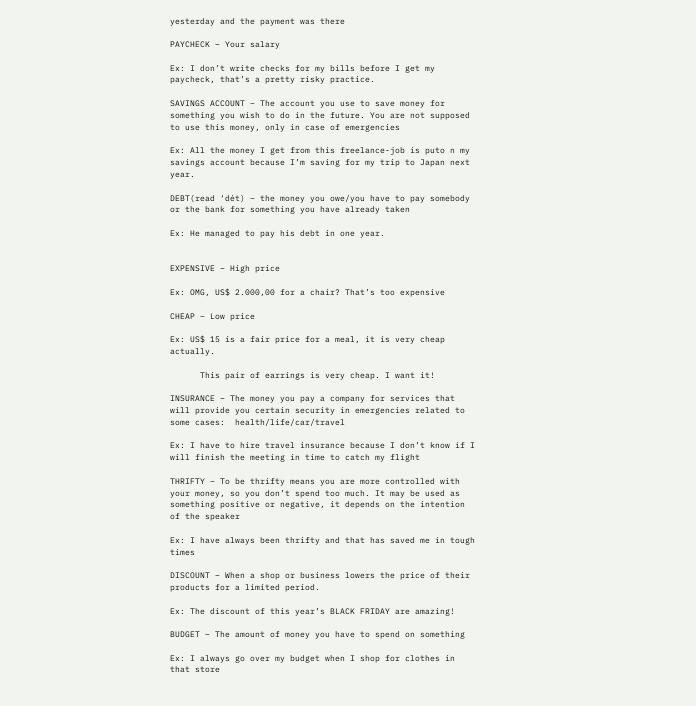yesterday and the payment was there

PAYCHECK – Your salary

Ex: I don’t write checks for my bills before I get my paycheck, that’s a pretty risky practice.

SAVINGS ACCOUNT – The account you use to save money for something you wish to do in the future. You are not supposed to use this money, only in case of emergencies

Ex: All the money I get from this freelance-job is puto n my savings account because I’m saving for my trip to Japan next year.

DEBT(read ‘dét) – the money you owe/you have to pay somebody or the bank for something you have already taken

Ex: He managed to pay his debt in one year.


EXPENSIVE – High price

Ex: OMG, US$ 2.000,00 for a chair? That’s too expensive

CHEAP – Low price

Ex: US$ 15 is a fair price for a meal, it is very cheap actually.

      This pair of earrings is very cheap. I want it!

INSURANCE – The money you pay a company for services that will provide you certain security in emergencies related to some cases:  health/life/car/travel

Ex: I have to hire travel insurance because I don’t know if I will finish the meeting in time to catch my flight

THRIFTY – To be thrifty means you are more controlled with your money, so you don’t spend too much. It may be used as something positive or negative, it depends on the intention of the speaker

Ex: I have always been thrifty and that has saved me in tough times

DISCOUNT – When a shop or business lowers the price of their products for a limited period.

Ex: The discount of this year’s BLACK FRIDAY are amazing!

BUDGET – The amount of money you have to spend on something

Ex: I always go over my budget when I shop for clothes in that store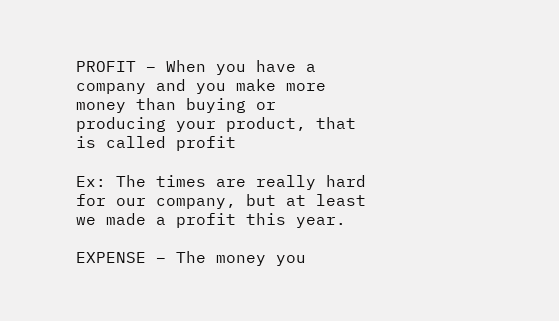PROFIT – When you have a company and you make more money than buying or producing your product, that is called profit

Ex: The times are really hard for our company, but at least we made a profit this year.

EXPENSE – The money you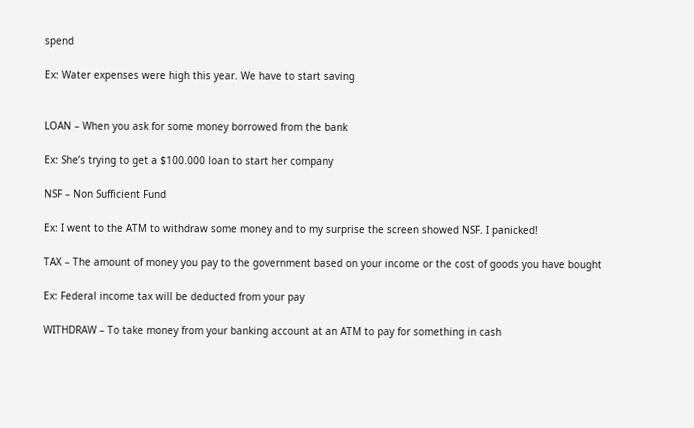spend

Ex: Water expenses were high this year. We have to start saving


LOAN – When you ask for some money borrowed from the bank

Ex: She’s trying to get a $100.000 loan to start her company

NSF – Non Sufficient Fund

Ex: I went to the ATM to withdraw some money and to my surprise the screen showed NSF. I panicked!

TAX – The amount of money you pay to the government based on your income or the cost of goods you have bought

Ex: Federal income tax will be deducted from your pay

WITHDRAW – To take money from your banking account at an ATM to pay for something in cash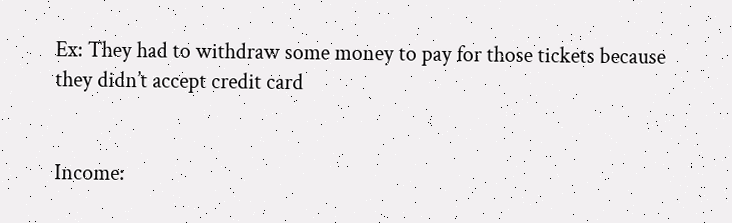Ex: They had to withdraw some money to pay for those tickets because they didn’t accept credit card


Income: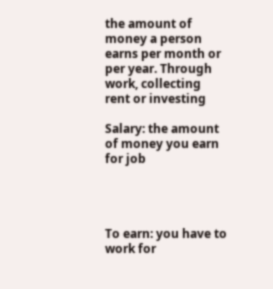the amount of money a person earns per month or per year. Through work, collecting rent or investing

Salary: the amount of money you earn for job




To earn: you have to work for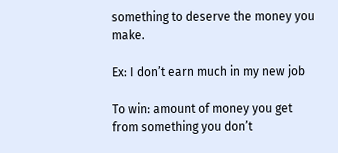something to deserve the money you make.

Ex: I don’t earn much in my new job

To win: amount of money you get from something you don’t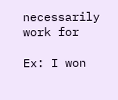necessarily work for

Ex: I won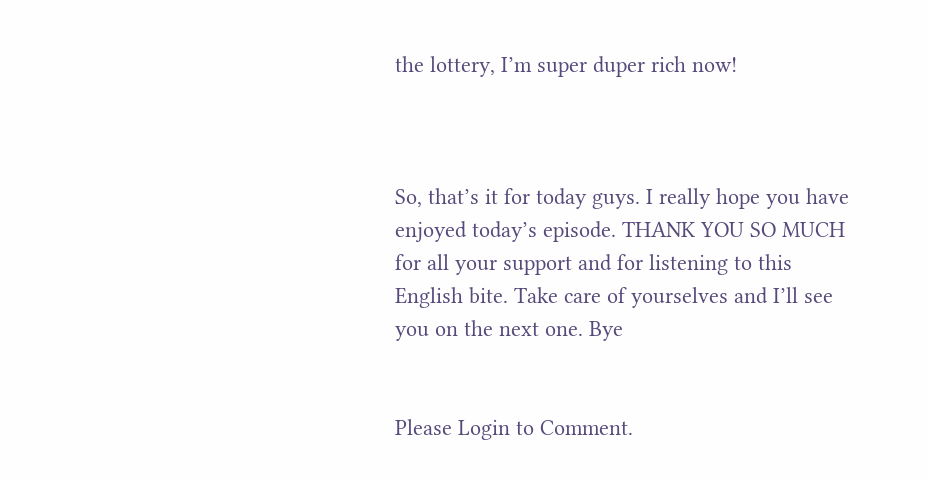the lottery, I’m super duper rich now!



So, that’s it for today guys. I really hope you have enjoyed today’s episode. THANK YOU SO MUCH for all your support and for listening to this English bite. Take care of yourselves and I’ll see you on the next one. Bye


Please Login to Comment.